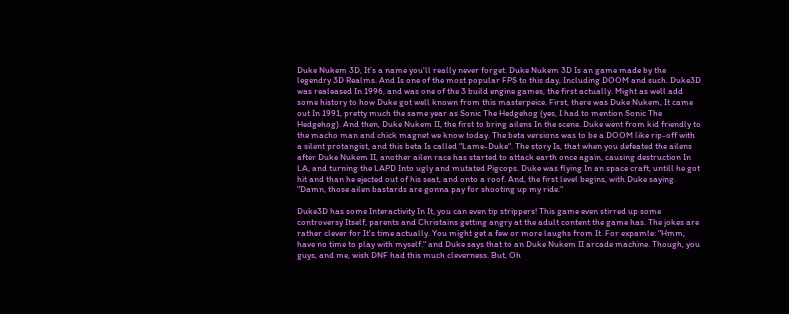Duke Nukem 3D, It's a name you'll really never forget. Duke Nukem 3D Is an game made by the legendry 3D Realms. And Is one of the most popular FPS to this day, Including DOOM and such. Duke3D was realeased In 1996, and was one of the 3 build engine games, the first actually. Might as well add some history to how Duke got well known from this masterpeice. First, there was Duke Nukem, It came out In 1991, pretty much the same year as Sonic The Hedgehog (yes, I had to mention Sonic The Hedgehog). And then, Duke Nukem II, the first to bring ailens In the scene. Duke went from kid friendly to the macho man and chick magnet we know today. The beta versions was to be a DOOM like rip-off with a silent protangist, and this beta Is called "Lame-Duke". The story Is, that when you defeated the ailens after Duke Nukem II, another ailen race has started to attack earth once again, causing destruction In LA, and turning the LAPD Into ugly and mutated Pigcops. Duke was flying In an space craft, untill he got hit and than he ejected out of his seat, and onto a roof. And, the first level begins, with Duke saying. "Damn, those ailen bastards are gonna pay for shooting up my ride."

Duke3D has some Interactivity In It, you can even tip strippers! This game even stirred up some controversy Itself, parents and Christains getting angry at the adult content the game has. The jokes are rather clever for It's time actually. You might get a few or more laughs from It. For expamle: "Hmm, have no time to play with myself." and Duke says that to an Duke Nukem II arcade machine. Though, you guys, and me, wish DNF had this much cleverness. But, Oh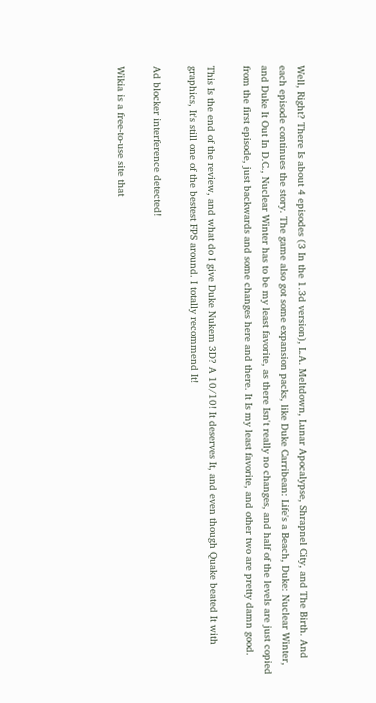Well, Right? There Is about 4 episodes (3 In the 1.3d version), L.A. Meltdown, Lunar Apocalypse, Shrapnel City, and The Birth. And each episode continues the story. The game also got some expansion packs, like Duke Carribean: Life's a Beach, Duke: Nuclear Winter, and Duke It Out In D.C., Nuclear Winter has to be my least favorite, as there Isn't really no changes, and half of the levels are just copied from the first episode, just backwards and some changes here and there. It Is my least favorite, and other two are pretty damn good.

This Is the end of the review, and what do I give Duke Nukem 3D? A 10/10! It deserves It, and even though Quake beated It with graphics, It's still one of the bestest FPS around. I totally recommend It!

Ad blocker interference detected!

Wikia is a free-to-use site that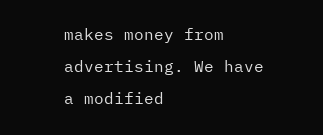makes money from advertising. We have a modified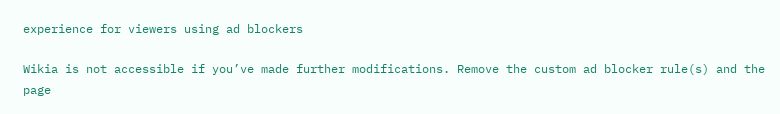experience for viewers using ad blockers

Wikia is not accessible if you’ve made further modifications. Remove the custom ad blocker rule(s) and the page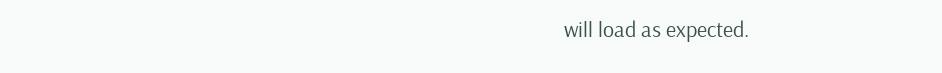will load as expected.